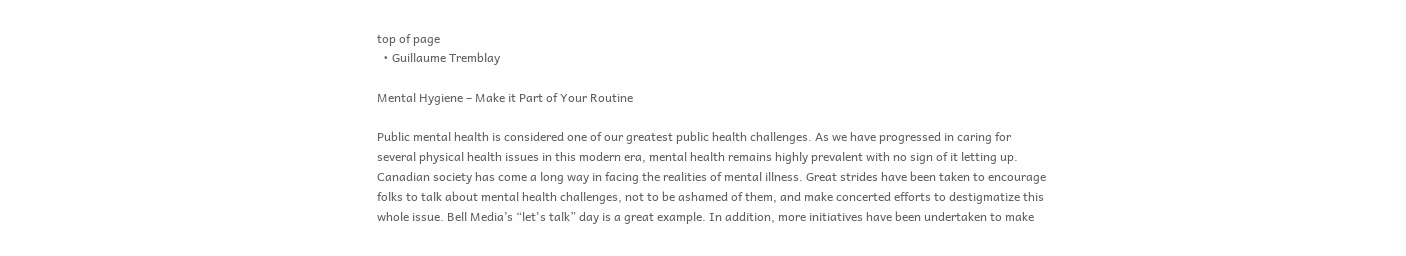top of page
  • Guillaume Tremblay

Mental Hygiene – Make it Part of Your Routine

Public mental health is considered one of our greatest public health challenges. As we have progressed in caring for several physical health issues in this modern era, mental health remains highly prevalent with no sign of it letting up. Canadian society has come a long way in facing the realities of mental illness. Great strides have been taken to encourage folks to talk about mental health challenges, not to be ashamed of them, and make concerted efforts to destigmatize this whole issue. Bell Media’s “let's talk” day is a great example. In addition, more initiatives have been undertaken to make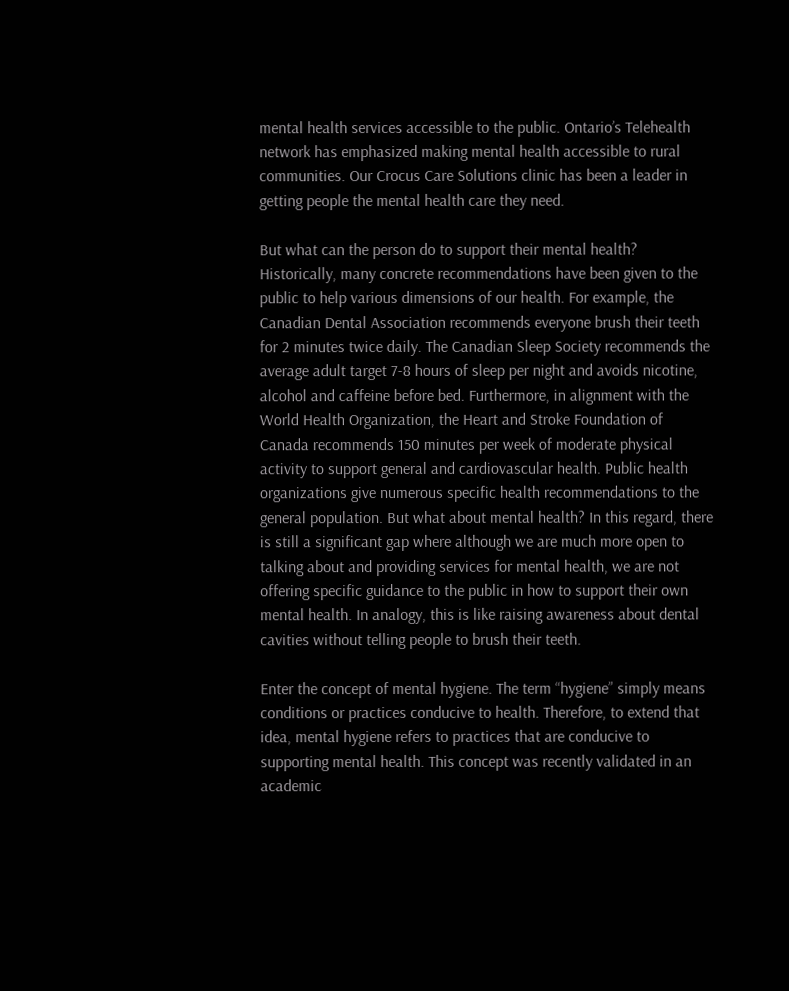mental health services accessible to the public. Ontario’s Telehealth network has emphasized making mental health accessible to rural communities. Our Crocus Care Solutions clinic has been a leader in getting people the mental health care they need.

But what can the person do to support their mental health? Historically, many concrete recommendations have been given to the public to help various dimensions of our health. For example, the Canadian Dental Association recommends everyone brush their teeth for 2 minutes twice daily. The Canadian Sleep Society recommends the average adult target 7-8 hours of sleep per night and avoids nicotine, alcohol and caffeine before bed. Furthermore, in alignment with the World Health Organization, the Heart and Stroke Foundation of Canada recommends 150 minutes per week of moderate physical activity to support general and cardiovascular health. Public health organizations give numerous specific health recommendations to the general population. But what about mental health? In this regard, there is still a significant gap where although we are much more open to talking about and providing services for mental health, we are not offering specific guidance to the public in how to support their own mental health. In analogy, this is like raising awareness about dental cavities without telling people to brush their teeth.

Enter the concept of mental hygiene. The term “hygiene” simply means conditions or practices conducive to health. Therefore, to extend that idea, mental hygiene refers to practices that are conducive to supporting mental health. This concept was recently validated in an academic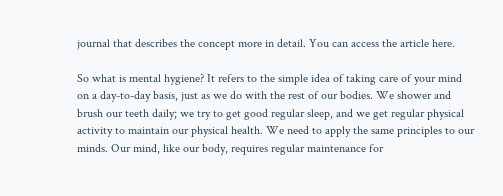journal that describes the concept more in detail. You can access the article here.

So what is mental hygiene? It refers to the simple idea of taking care of your mind on a day-to-day basis, just as we do with the rest of our bodies. We shower and brush our teeth daily; we try to get good regular sleep, and we get regular physical activity to maintain our physical health. We need to apply the same principles to our minds. Our mind, like our body, requires regular maintenance for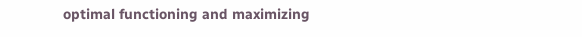optimal functioning and maximizing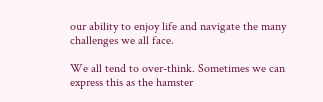our ability to enjoy life and navigate the many challenges we all face.

We all tend to over-think. Sometimes we can express this as the hamster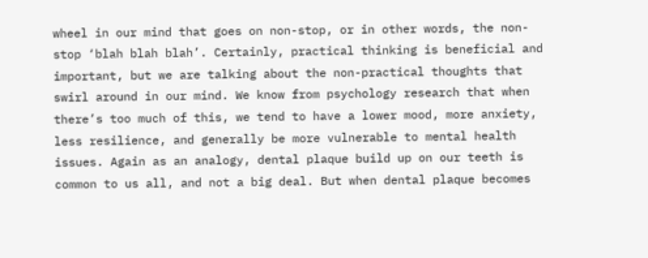wheel in our mind that goes on non-stop, or in other words, the non-stop ‘blah blah blah’. Certainly, practical thinking is beneficial and important, but we are talking about the non-practical thoughts that swirl around in our mind. We know from psychology research that when there’s too much of this, we tend to have a lower mood, more anxiety, less resilience, and generally be more vulnerable to mental health issues. Again as an analogy, dental plaque build up on our teeth is common to us all, and not a big deal. But when dental plaque becomes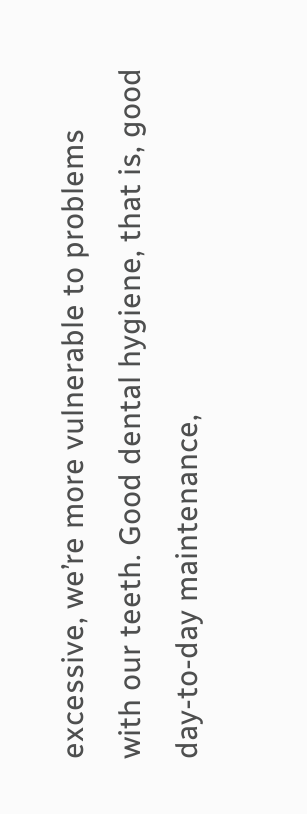excessive, we’re more vulnerable to problems with our teeth. Good dental hygiene, that is, good day-to-day maintenance,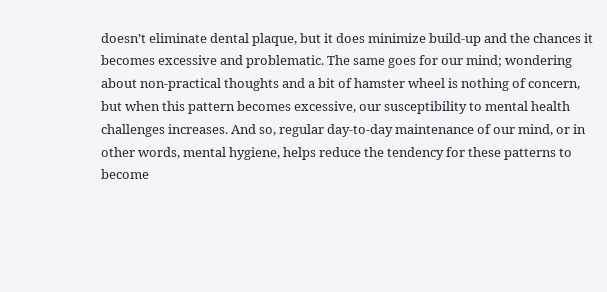doesn’t eliminate dental plaque, but it does minimize build-up and the chances it becomes excessive and problematic. The same goes for our mind; wondering about non-practical thoughts and a bit of hamster wheel is nothing of concern, but when this pattern becomes excessive, our susceptibility to mental health challenges increases. And so, regular day-to-day maintenance of our mind, or in other words, mental hygiene, helps reduce the tendency for these patterns to become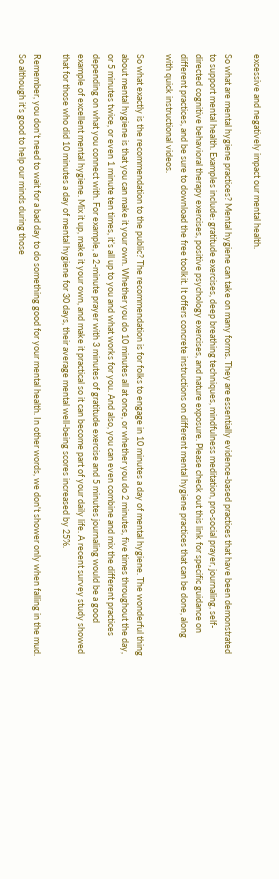excessive and negatively impact our mental health.

So what are mental hygiene practices? Mental hygiene can take on many forms. They are essentially evidence-based practices that have been demonstrated to support mental health. Examples include: gratitude exercises, deep breathing techniques, mindfulness meditation, pro-social prayer, journaling, self-directed cognitive behavioral therapy exercises, positive psychology exercises, and nature exposure. Please check out this link for specific guidance on different practices, and be sure to download the free toolkit. It offers concrete instructions on different mental hygiene practices that can be done, along with quick instructional videos.

So what exactly is the recommendation to the public? The recommendation is for folks to engage in 10 minutes a day of mental hygiene. The wonderful thing about mental hygiene is that you can make it your own. Whether you do 10 minutes all at once, or whether you do 2 minutes, five times throughout the day, or 5 minutes twice, or even 1 minute ten times, it’s all up to you and what works for you. And also, you can even combine and mix the different practices depending on what you connect with. For example, a 2-minute prayer with 3 minutes of gratitude exercise and 5 minutes journaling would be a good example of excellent mental hygiene. Mix it up, make it your own, and make it practical so it can become part of your daily life. A recent survey study showed that for those who did 10 minutes a day of mental hygiene for 30 days, their average mental well-being scores increased by 25%.

Remember, you don’t need to wait for a bad day to do something good for your mental health. In other words, we don't shower only when falling in the mud. So although it’s good to help our minds during those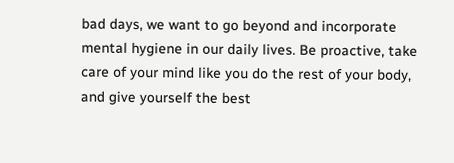bad days, we want to go beyond and incorporate mental hygiene in our daily lives. Be proactive, take care of your mind like you do the rest of your body, and give yourself the best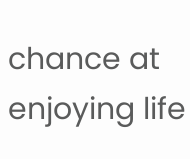chance at enjoying life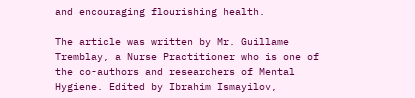and encouraging flourishing health.

The article was written by Mr. Guillame Tremblay, a Nurse Practitioner who is one of the co-authors and researchers of Mental Hygiene. Edited by Ibrahim Ismayilov,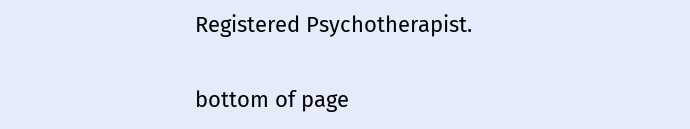Registered Psychotherapist.


bottom of page